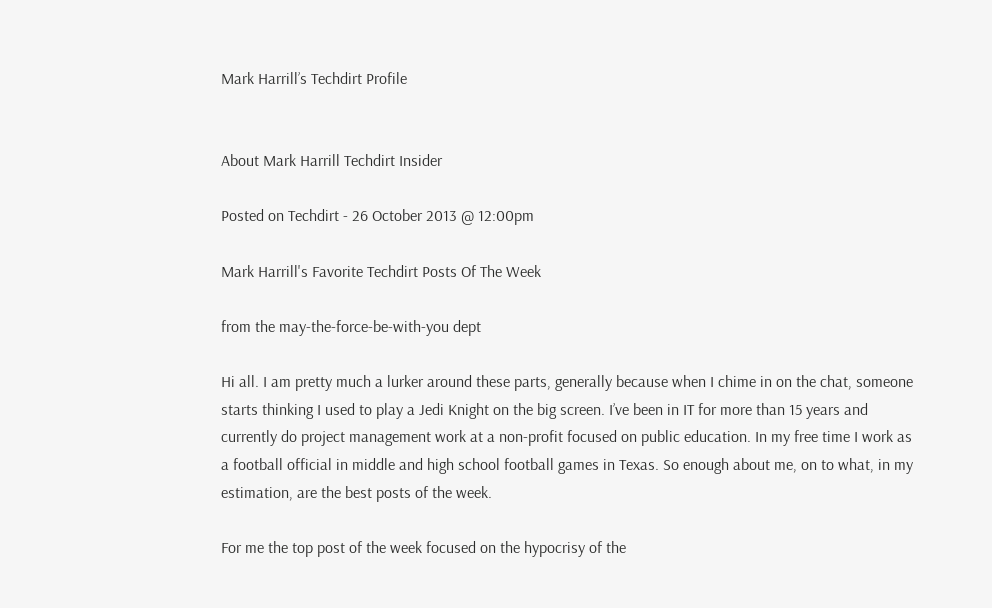Mark Harrill’s Techdirt Profile


About Mark Harrill Techdirt Insider

Posted on Techdirt - 26 October 2013 @ 12:00pm

Mark Harrill's Favorite Techdirt Posts Of The Week

from the may-the-force-be-with-you dept

Hi all. I am pretty much a lurker around these parts, generally because when I chime in on the chat, someone starts thinking I used to play a Jedi Knight on the big screen. I’ve been in IT for more than 15 years and currently do project management work at a non-profit focused on public education. In my free time I work as a football official in middle and high school football games in Texas. So enough about me, on to what, in my estimation, are the best posts of the week.

For me the top post of the week focused on the hypocrisy of the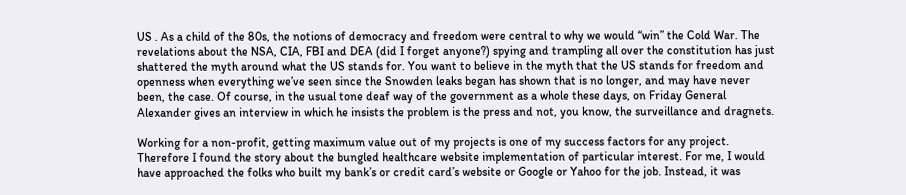US . As a child of the 80s, the notions of democracy and freedom were central to why we would “win” the Cold War. The revelations about the NSA, CIA, FBI and DEA (did I forget anyone?) spying and trampling all over the constitution has just shattered the myth around what the US stands for. You want to believe in the myth that the US stands for freedom and openness when everything we’ve seen since the Snowden leaks began has shown that is no longer, and may have never been, the case. Of course, in the usual tone deaf way of the government as a whole these days, on Friday General Alexander gives an interview in which he insists the problem is the press and not, you know, the surveillance and dragnets.

Working for a non-profit, getting maximum value out of my projects is one of my success factors for any project. Therefore I found the story about the bungled healthcare website implementation of particular interest. For me, I would have approached the folks who built my bank’s or credit card’s website or Google or Yahoo for the job. Instead, it was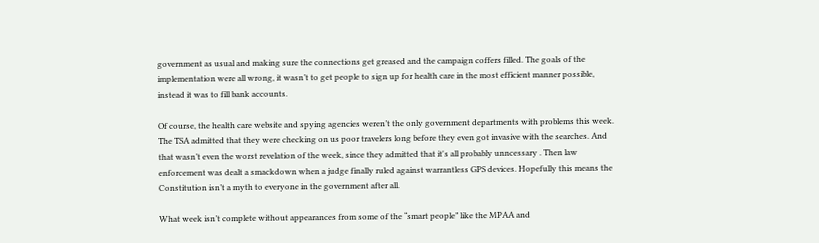government as usual and making sure the connections get greased and the campaign coffers filled. The goals of the implementation were all wrong, it wasn’t to get people to sign up for health care in the most efficient manner possible, instead it was to fill bank accounts.

Of course, the health care website and spying agencies weren’t the only government departments with problems this week. The TSA admitted that they were checking on us poor travelers long before they even got invasive with the searches. And that wasn’t even the worst revelation of the week, since they admitted that it's all probably unncessary . Then law enforcement was dealt a smackdown when a judge finally ruled against warrantless GPS devices. Hopefully this means the Constitution isn’t a myth to everyone in the government after all.

What week isn’t complete without appearances from some of the “smart people” like the MPAA and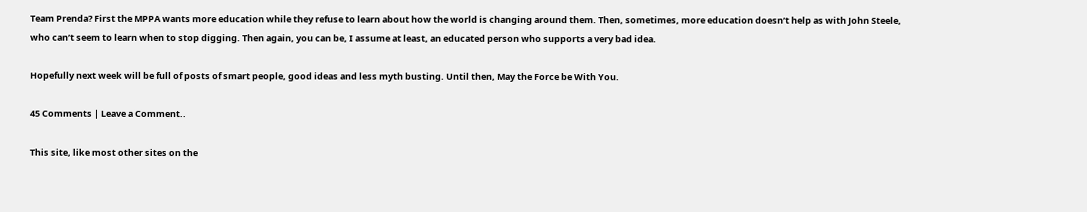Team Prenda? First the MPPA wants more education while they refuse to learn about how the world is changing around them. Then, sometimes, more education doesn’t help as with John Steele, who can’t seem to learn when to stop digging. Then again, you can be, I assume at least, an educated person who supports a very bad idea.

Hopefully next week will be full of posts of smart people, good ideas and less myth busting. Until then, May the Force be With You.

45 Comments | Leave a Comment..

This site, like most other sites on the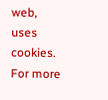web, uses cookies. For more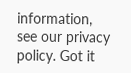information, see our privacy policy. Got it